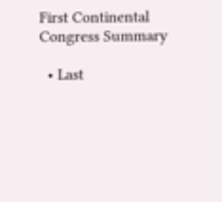First Continental Congress Summary

  • Last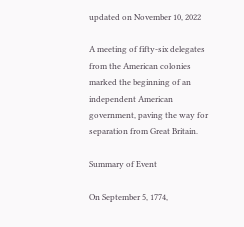updated on November 10, 2022

A meeting of fifty-six delegates from the American colonies marked the beginning of an independent American government, paving the way for separation from Great Britain.

Summary of Event

On September 5, 1774,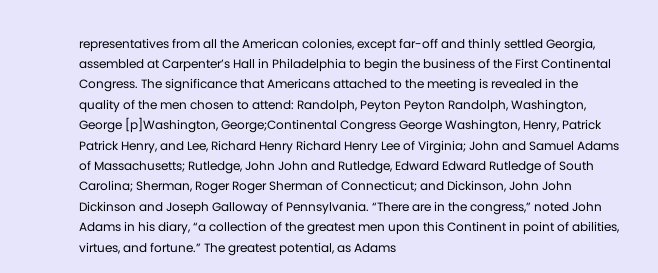representatives from all the American colonies, except far-off and thinly settled Georgia, assembled at Carpenter’s Hall in Philadelphia to begin the business of the First Continental Congress. The significance that Americans attached to the meeting is revealed in the quality of the men chosen to attend: Randolph, Peyton Peyton Randolph, Washington, George [p]Washington, George;Continental Congress George Washington, Henry, Patrick Patrick Henry, and Lee, Richard Henry Richard Henry Lee of Virginia; John and Samuel Adams of Massachusetts; Rutledge, John John and Rutledge, Edward Edward Rutledge of South Carolina; Sherman, Roger Roger Sherman of Connecticut; and Dickinson, John John Dickinson and Joseph Galloway of Pennsylvania. “There are in the congress,” noted John Adams in his diary, “a collection of the greatest men upon this Continent in point of abilities, virtues, and fortune.” The greatest potential, as Adams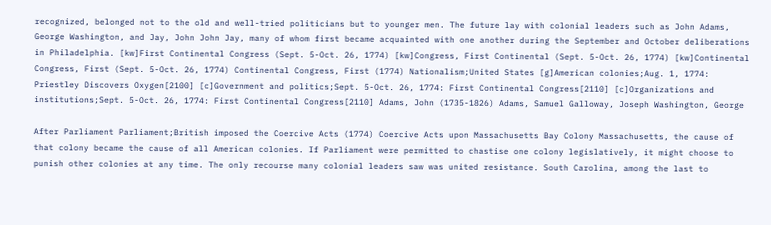recognized, belonged not to the old and well-tried politicians but to younger men. The future lay with colonial leaders such as John Adams, George Washington, and Jay, John John Jay, many of whom first became acquainted with one another during the September and October deliberations in Philadelphia. [kw]First Continental Congress (Sept. 5-Oct. 26, 1774) [kw]Congress, First Continental (Sept. 5-Oct. 26, 1774) [kw]Continental Congress, First (Sept. 5-Oct. 26, 1774) Continental Congress, First (1774) Nationalism;United States [g]American colonies;Aug. 1, 1774: Priestley Discovers Oxygen[2100] [c]Government and politics;Sept. 5-Oct. 26, 1774: First Continental Congress[2110] [c]Organizations and institutions;Sept. 5-Oct. 26, 1774: First Continental Congress[2110] Adams, John (1735-1826) Adams, Samuel Galloway, Joseph Washington, George

After Parliament Parliament;British imposed the Coercive Acts (1774) Coercive Acts upon Massachusetts Bay Colony Massachusetts, the cause of that colony became the cause of all American colonies. If Parliament were permitted to chastise one colony legislatively, it might choose to punish other colonies at any time. The only recourse many colonial leaders saw was united resistance. South Carolina, among the last to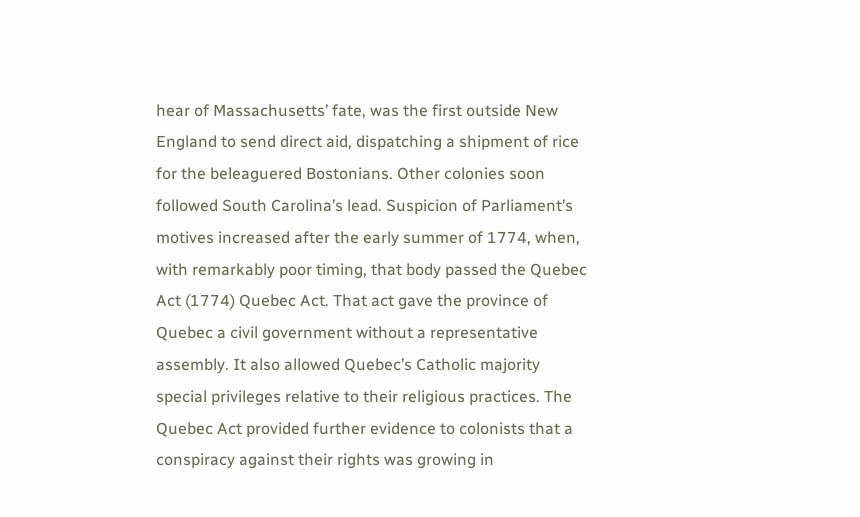hear of Massachusetts’ fate, was the first outside New England to send direct aid, dispatching a shipment of rice for the beleaguered Bostonians. Other colonies soon followed South Carolina’s lead. Suspicion of Parliament’s motives increased after the early summer of 1774, when, with remarkably poor timing, that body passed the Quebec Act (1774) Quebec Act. That act gave the province of Quebec a civil government without a representative assembly. It also allowed Quebec’s Catholic majority special privileges relative to their religious practices. The Quebec Act provided further evidence to colonists that a conspiracy against their rights was growing in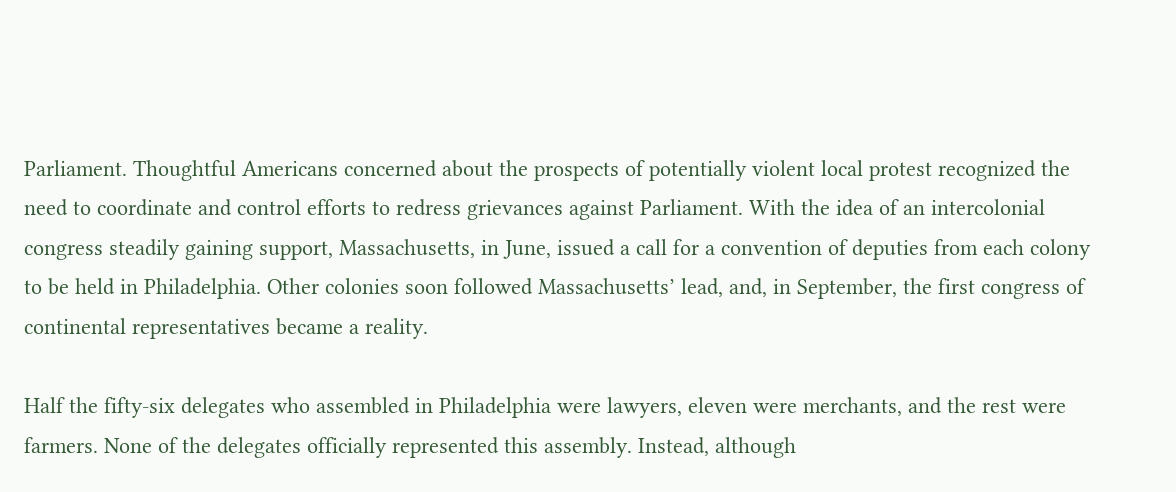Parliament. Thoughtful Americans concerned about the prospects of potentially violent local protest recognized the need to coordinate and control efforts to redress grievances against Parliament. With the idea of an intercolonial congress steadily gaining support, Massachusetts, in June, issued a call for a convention of deputies from each colony to be held in Philadelphia. Other colonies soon followed Massachusetts’ lead, and, in September, the first congress of continental representatives became a reality.

Half the fifty-six delegates who assembled in Philadelphia were lawyers, eleven were merchants, and the rest were farmers. None of the delegates officially represented this assembly. Instead, although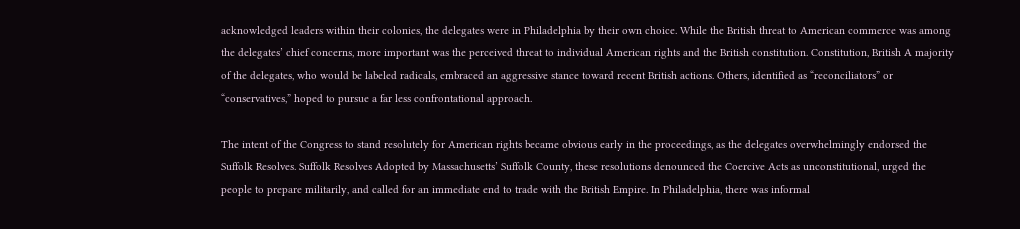acknowledged leaders within their colonies, the delegates were in Philadelphia by their own choice. While the British threat to American commerce was among the delegates’ chief concerns, more important was the perceived threat to individual American rights and the British constitution. Constitution, British A majority of the delegates, who would be labeled radicals, embraced an aggressive stance toward recent British actions. Others, identified as “reconciliators” or “conservatives,” hoped to pursue a far less confrontational approach.

The intent of the Congress to stand resolutely for American rights became obvious early in the proceedings, as the delegates overwhelmingly endorsed the Suffolk Resolves. Suffolk Resolves Adopted by Massachusetts’ Suffolk County, these resolutions denounced the Coercive Acts as unconstitutional, urged the people to prepare militarily, and called for an immediate end to trade with the British Empire. In Philadelphia, there was informal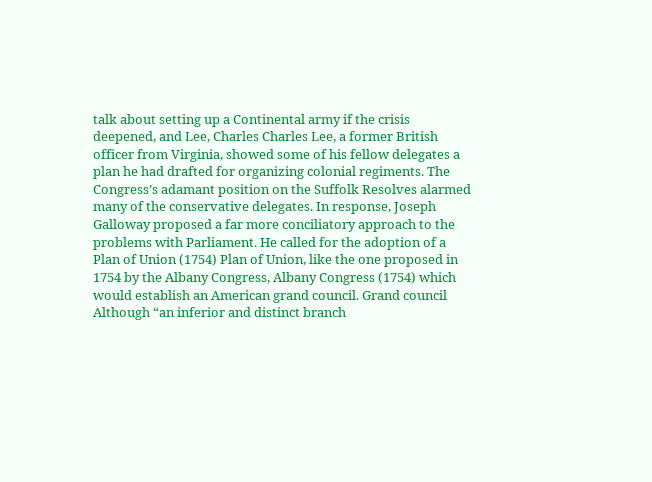talk about setting up a Continental army if the crisis deepened, and Lee, Charles Charles Lee, a former British officer from Virginia, showed some of his fellow delegates a plan he had drafted for organizing colonial regiments. The Congress’s adamant position on the Suffolk Resolves alarmed many of the conservative delegates. In response, Joseph Galloway proposed a far more conciliatory approach to the problems with Parliament. He called for the adoption of a Plan of Union (1754) Plan of Union, like the one proposed in 1754 by the Albany Congress, Albany Congress (1754) which would establish an American grand council. Grand council Although “an inferior and distinct branch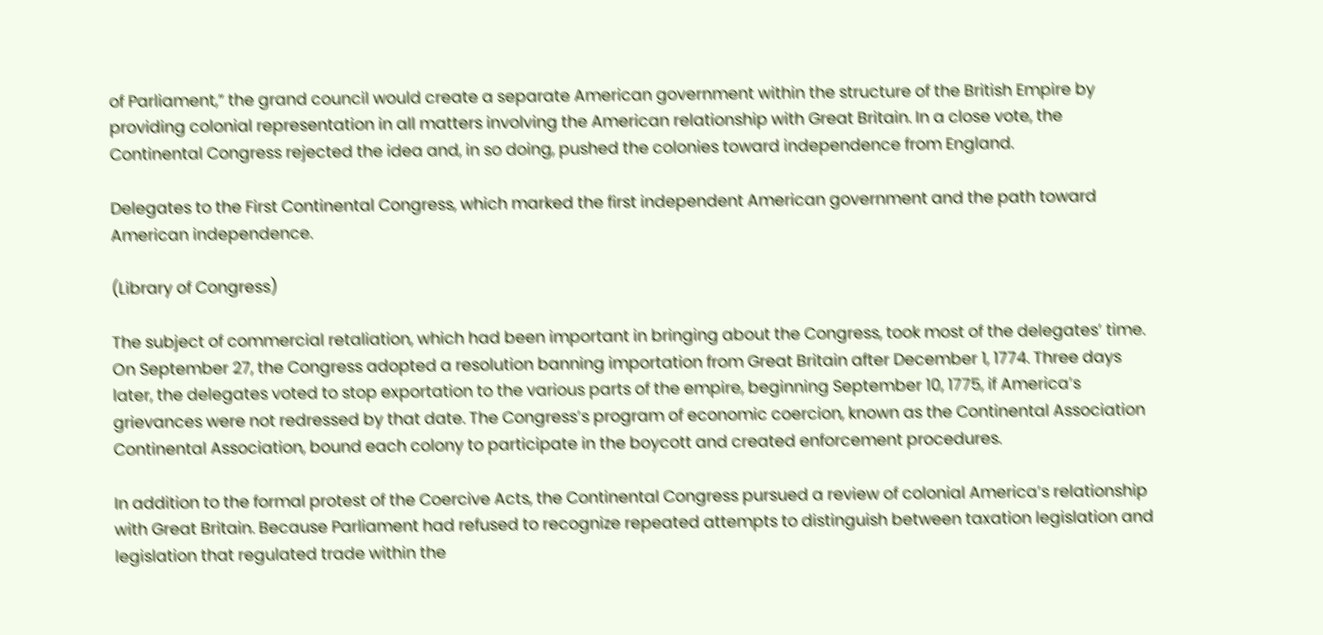of Parliament,” the grand council would create a separate American government within the structure of the British Empire by providing colonial representation in all matters involving the American relationship with Great Britain. In a close vote, the Continental Congress rejected the idea and, in so doing, pushed the colonies toward independence from England.

Delegates to the First Continental Congress, which marked the first independent American government and the path toward American independence.

(Library of Congress)

The subject of commercial retaliation, which had been important in bringing about the Congress, took most of the delegates’ time. On September 27, the Congress adopted a resolution banning importation from Great Britain after December 1, 1774. Three days later, the delegates voted to stop exportation to the various parts of the empire, beginning September 10, 1775, if America’s grievances were not redressed by that date. The Congress’s program of economic coercion, known as the Continental Association Continental Association, bound each colony to participate in the boycott and created enforcement procedures.

In addition to the formal protest of the Coercive Acts, the Continental Congress pursued a review of colonial America’s relationship with Great Britain. Because Parliament had refused to recognize repeated attempts to distinguish between taxation legislation and legislation that regulated trade within the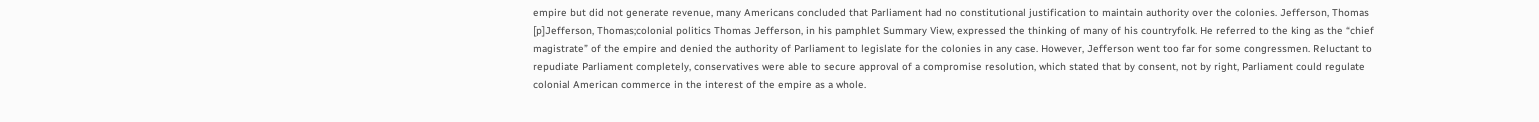empire but did not generate revenue, many Americans concluded that Parliament had no constitutional justification to maintain authority over the colonies. Jefferson, Thomas [p]Jefferson, Thomas;colonial politics Thomas Jefferson, in his pamphlet Summary View, expressed the thinking of many of his countryfolk. He referred to the king as the “chief magistrate” of the empire and denied the authority of Parliament to legislate for the colonies in any case. However, Jefferson went too far for some congressmen. Reluctant to repudiate Parliament completely, conservatives were able to secure approval of a compromise resolution, which stated that by consent, not by right, Parliament could regulate colonial American commerce in the interest of the empire as a whole.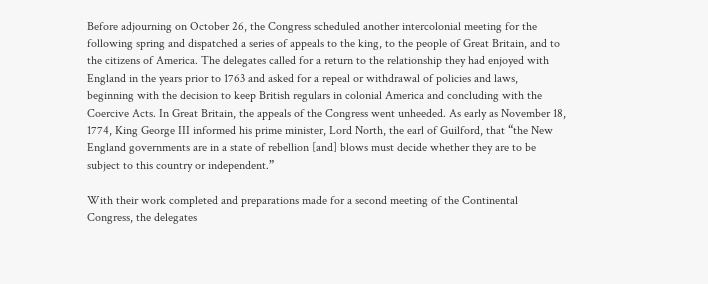Before adjourning on October 26, the Congress scheduled another intercolonial meeting for the following spring and dispatched a series of appeals to the king, to the people of Great Britain, and to the citizens of America. The delegates called for a return to the relationship they had enjoyed with England in the years prior to 1763 and asked for a repeal or withdrawal of policies and laws, beginning with the decision to keep British regulars in colonial America and concluding with the Coercive Acts. In Great Britain, the appeals of the Congress went unheeded. As early as November 18, 1774, King George III informed his prime minister, Lord North, the earl of Guilford, that “the New England governments are in a state of rebellion [and] blows must decide whether they are to be subject to this country or independent.”

With their work completed and preparations made for a second meeting of the Continental Congress, the delegates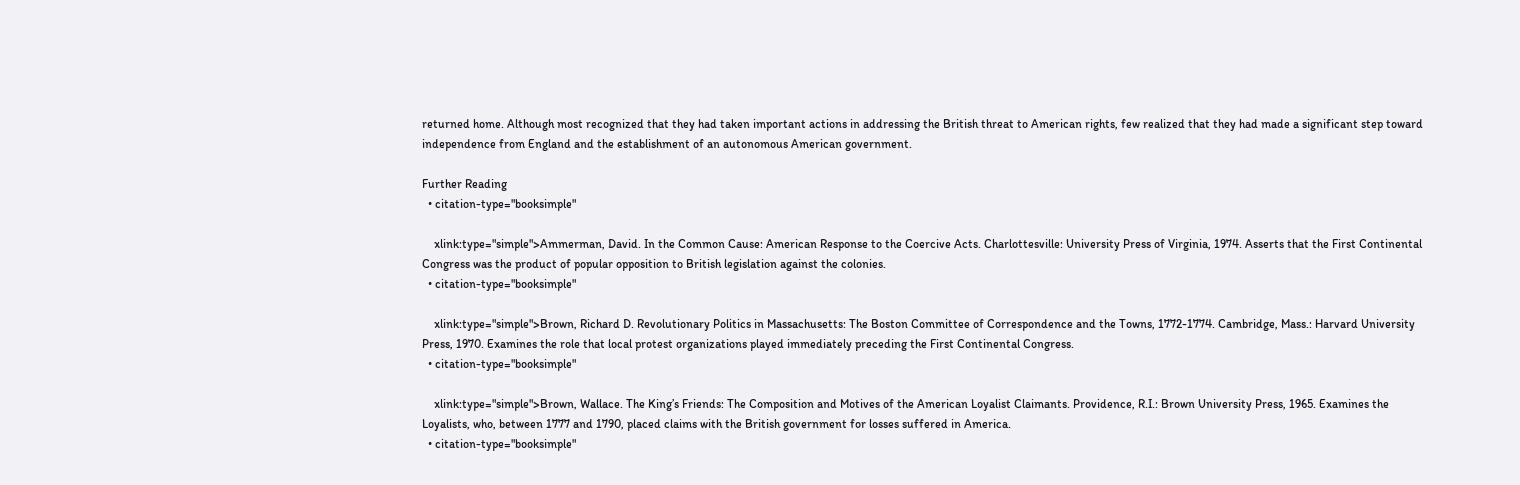returned home. Although most recognized that they had taken important actions in addressing the British threat to American rights, few realized that they had made a significant step toward independence from England and the establishment of an autonomous American government.

Further Reading
  • citation-type="booksimple"

    xlink:type="simple">Ammerman, David. In the Common Cause: American Response to the Coercive Acts. Charlottesville: University Press of Virginia, 1974. Asserts that the First Continental Congress was the product of popular opposition to British legislation against the colonies.
  • citation-type="booksimple"

    xlink:type="simple">Brown, Richard D. Revolutionary Politics in Massachusetts: The Boston Committee of Correspondence and the Towns, 1772-1774. Cambridge, Mass.: Harvard University Press, 1970. Examines the role that local protest organizations played immediately preceding the First Continental Congress.
  • citation-type="booksimple"

    xlink:type="simple">Brown, Wallace. The King’s Friends: The Composition and Motives of the American Loyalist Claimants. Providence, R.I.: Brown University Press, 1965. Examines the Loyalists, who, between 1777 and 1790, placed claims with the British government for losses suffered in America.
  • citation-type="booksimple"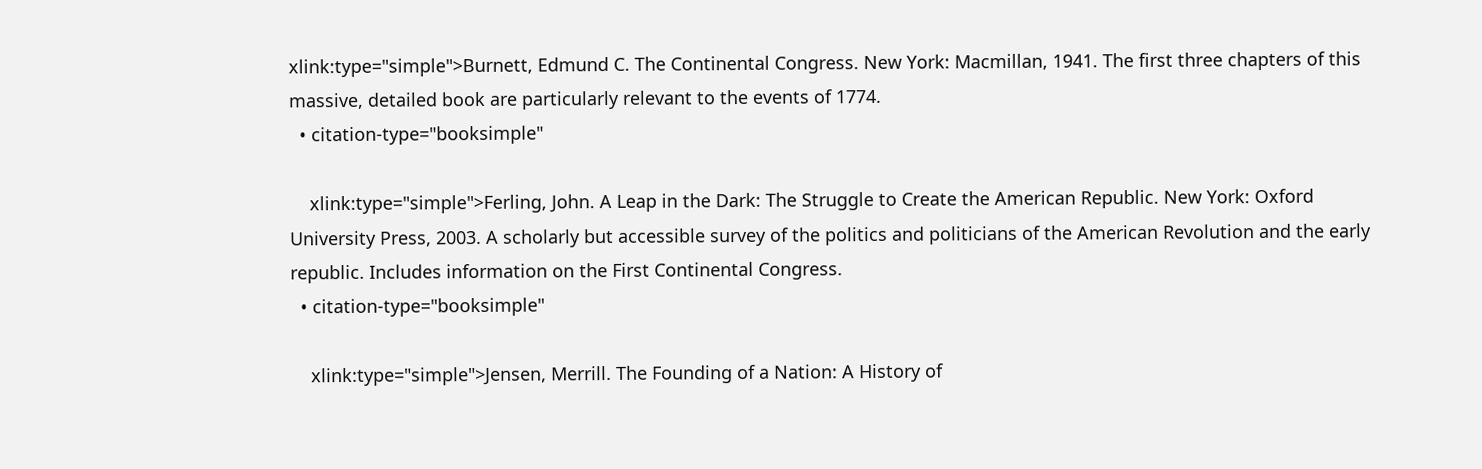xlink:type="simple">Burnett, Edmund C. The Continental Congress. New York: Macmillan, 1941. The first three chapters of this massive, detailed book are particularly relevant to the events of 1774.
  • citation-type="booksimple"

    xlink:type="simple">Ferling, John. A Leap in the Dark: The Struggle to Create the American Republic. New York: Oxford University Press, 2003. A scholarly but accessible survey of the politics and politicians of the American Revolution and the early republic. Includes information on the First Continental Congress.
  • citation-type="booksimple"

    xlink:type="simple">Jensen, Merrill. The Founding of a Nation: A History of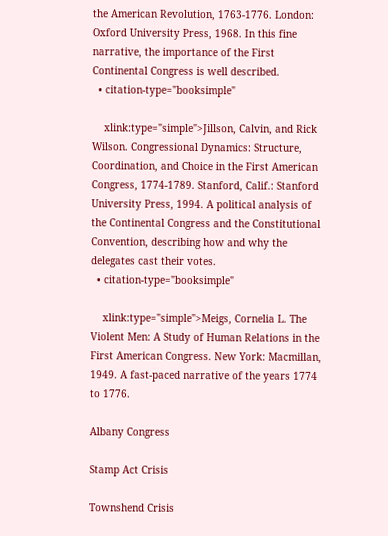the American Revolution, 1763-1776. London: Oxford University Press, 1968. In this fine narrative, the importance of the First Continental Congress is well described.
  • citation-type="booksimple"

    xlink:type="simple">Jillson, Calvin, and Rick Wilson. Congressional Dynamics: Structure, Coordination, and Choice in the First American Congress, 1774-1789. Stanford, Calif.: Stanford University Press, 1994. A political analysis of the Continental Congress and the Constitutional Convention, describing how and why the delegates cast their votes.
  • citation-type="booksimple"

    xlink:type="simple">Meigs, Cornelia L. The Violent Men: A Study of Human Relations in the First American Congress. New York: Macmillan, 1949. A fast-paced narrative of the years 1774 to 1776.

Albany Congress

Stamp Act Crisis

Townshend Crisis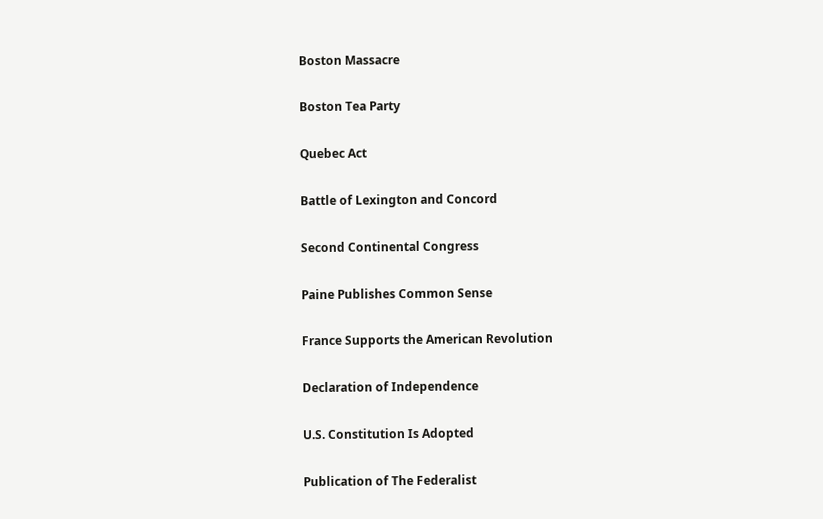Boston Massacre

Boston Tea Party

Quebec Act

Battle of Lexington and Concord

Second Continental Congress

Paine Publishes Common Sense

France Supports the American Revolution

Declaration of Independence

U.S. Constitution Is Adopted

Publication of The Federalist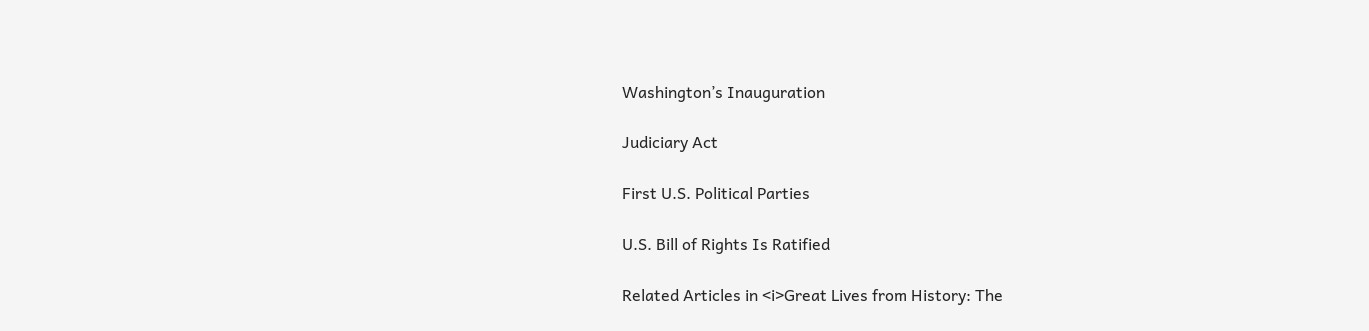Washington’s Inauguration

Judiciary Act

First U.S. Political Parties

U.S. Bill of Rights Is Ratified

Related Articles in <i>Great Lives from History: The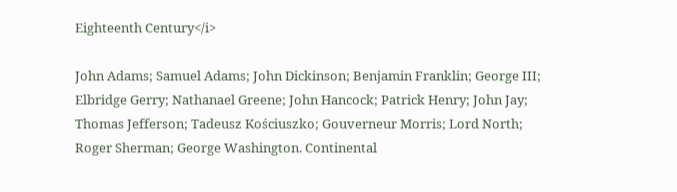Eighteenth Century</i>

John Adams; Samuel Adams; John Dickinson; Benjamin Franklin; George III; Elbridge Gerry; Nathanael Greene; John Hancock; Patrick Henry; John Jay; Thomas Jefferson; Tadeusz Kościuszko; Gouverneur Morris; Lord North; Roger Sherman; George Washington. Continental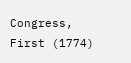Congress, First (1774)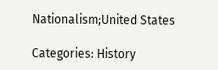Nationalism;United States

Categories: History